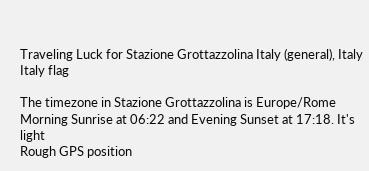Traveling Luck for Stazione Grottazzolina Italy (general), Italy Italy flag

The timezone in Stazione Grottazzolina is Europe/Rome
Morning Sunrise at 06:22 and Evening Sunset at 17:18. It's light
Rough GPS position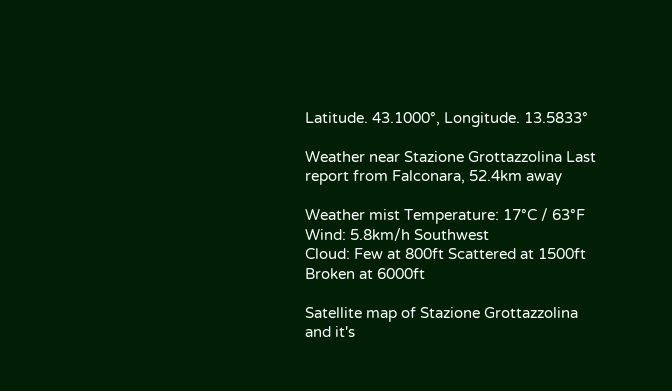Latitude. 43.1000°, Longitude. 13.5833°

Weather near Stazione Grottazzolina Last report from Falconara, 52.4km away

Weather mist Temperature: 17°C / 63°F
Wind: 5.8km/h Southwest
Cloud: Few at 800ft Scattered at 1500ft Broken at 6000ft

Satellite map of Stazione Grottazzolina and it's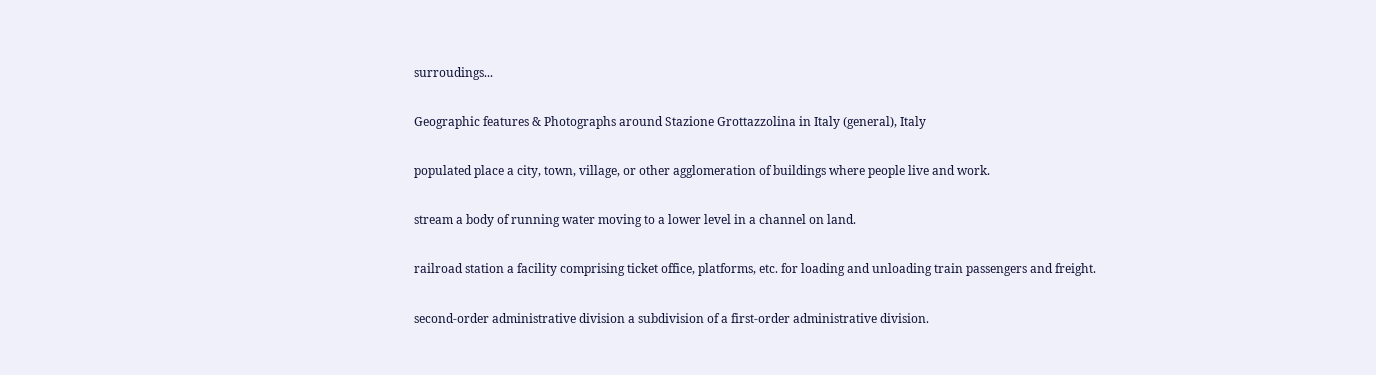surroudings...

Geographic features & Photographs around Stazione Grottazzolina in Italy (general), Italy

populated place a city, town, village, or other agglomeration of buildings where people live and work.

stream a body of running water moving to a lower level in a channel on land.

railroad station a facility comprising ticket office, platforms, etc. for loading and unloading train passengers and freight.

second-order administrative division a subdivision of a first-order administrative division.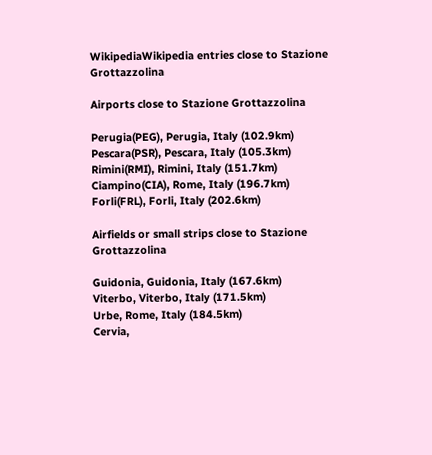WikipediaWikipedia entries close to Stazione Grottazzolina

Airports close to Stazione Grottazzolina

Perugia(PEG), Perugia, Italy (102.9km)
Pescara(PSR), Pescara, Italy (105.3km)
Rimini(RMI), Rimini, Italy (151.7km)
Ciampino(CIA), Rome, Italy (196.7km)
Forli(FRL), Forli, Italy (202.6km)

Airfields or small strips close to Stazione Grottazzolina

Guidonia, Guidonia, Italy (167.6km)
Viterbo, Viterbo, Italy (171.5km)
Urbe, Rome, Italy (184.5km)
Cervia,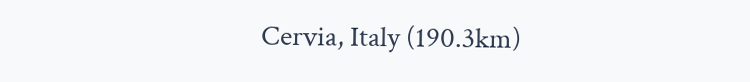Cervia, Italy (190.3km)